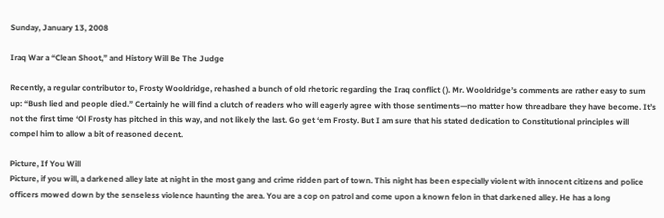Sunday, January 13, 2008

Iraq War a “Clean Shoot,” and History Will Be The Judge

Recently, a regular contributor to, Frosty Wooldridge, rehashed a bunch of old rhetoric regarding the Iraq conflict ( ). Mr. Wooldridge’s comments are rather easy to sum up: “Bush lied and people died.” Certainly he will find a clutch of readers who will eagerly agree with those sentiments—no matter how threadbare they have become. It’s not the first time ‘Ol Frosty has pitched in this way, and not likely the last. Go get ‘em Frosty. But I am sure that his stated dedication to Constitutional principles will compel him to allow a bit of reasoned decent.

Picture, If You Will
Picture, if you will, a darkened alley late at night in the most gang and crime ridden part of town. This night has been especially violent with innocent citizens and police officers mowed down by the senseless violence haunting the area. You are a cop on patrol and come upon a known felon in that darkened alley. He has a long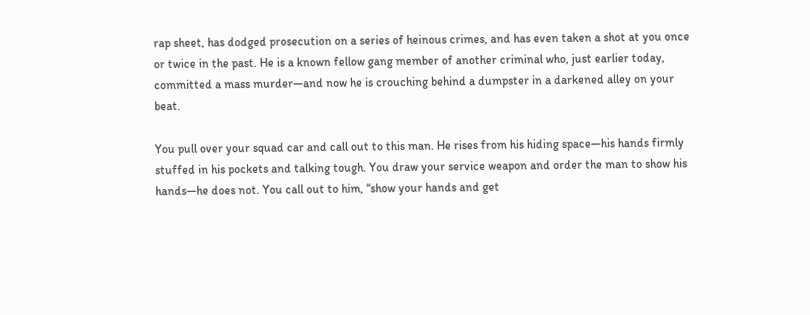rap sheet, has dodged prosecution on a series of heinous crimes, and has even taken a shot at you once or twice in the past. He is a known fellow gang member of another criminal who, just earlier today, committed a mass murder—and now he is crouching behind a dumpster in a darkened alley on your beat.

You pull over your squad car and call out to this man. He rises from his hiding space—his hands firmly stuffed in his pockets and talking tough. You draw your service weapon and order the man to show his hands—he does not. You call out to him, “show your hands and get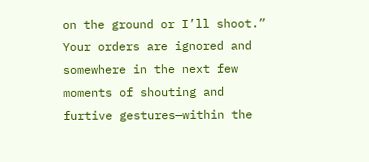on the ground or I’ll shoot.” Your orders are ignored and somewhere in the next few moments of shouting and furtive gestures—within the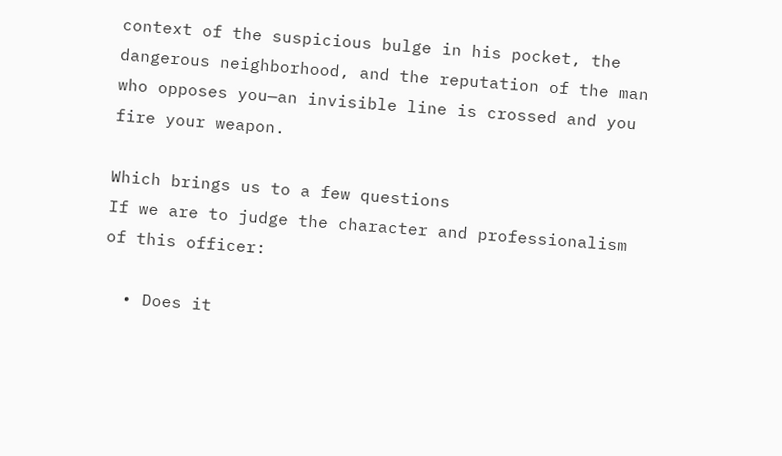context of the suspicious bulge in his pocket, the dangerous neighborhood, and the reputation of the man who opposes you—an invisible line is crossed and you fire your weapon.

Which brings us to a few questions
If we are to judge the character and professionalism of this officer:

  • Does it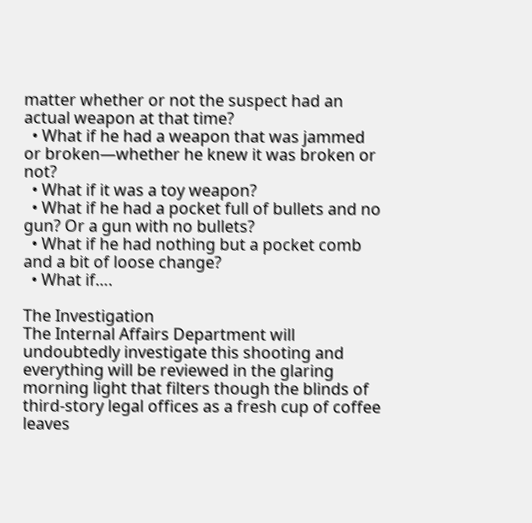matter whether or not the suspect had an actual weapon at that time?
  • What if he had a weapon that was jammed or broken—whether he knew it was broken or not?
  • What if it was a toy weapon?
  • What if he had a pocket full of bullets and no gun? Or a gun with no bullets?
  • What if he had nothing but a pocket comb and a bit of loose change?
  • What if….

The Investigation
The Internal Affairs Department will undoubtedly investigate this shooting and everything will be reviewed in the glaring morning light that filters though the blinds of third-story legal offices as a fresh cup of coffee leaves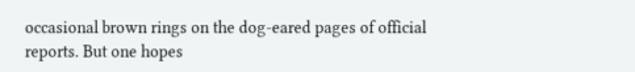occasional brown rings on the dog-eared pages of official reports. But one hopes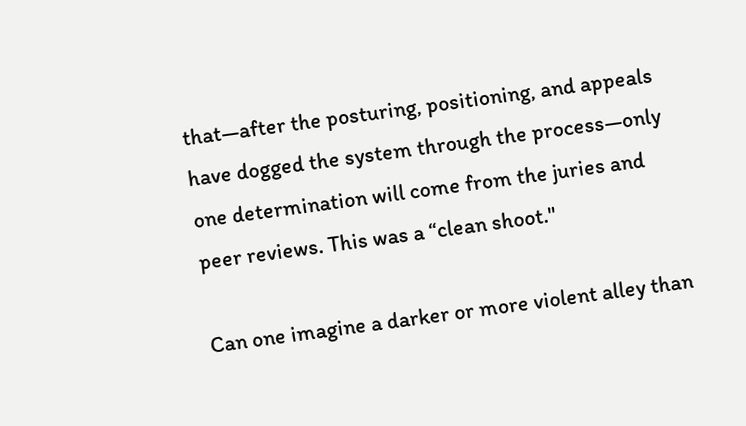that—after the posturing, positioning, and appeals have dogged the system through the process—only one determination will come from the juries and peer reviews. This was a “clean shoot."

Can one imagine a darker or more violent alley than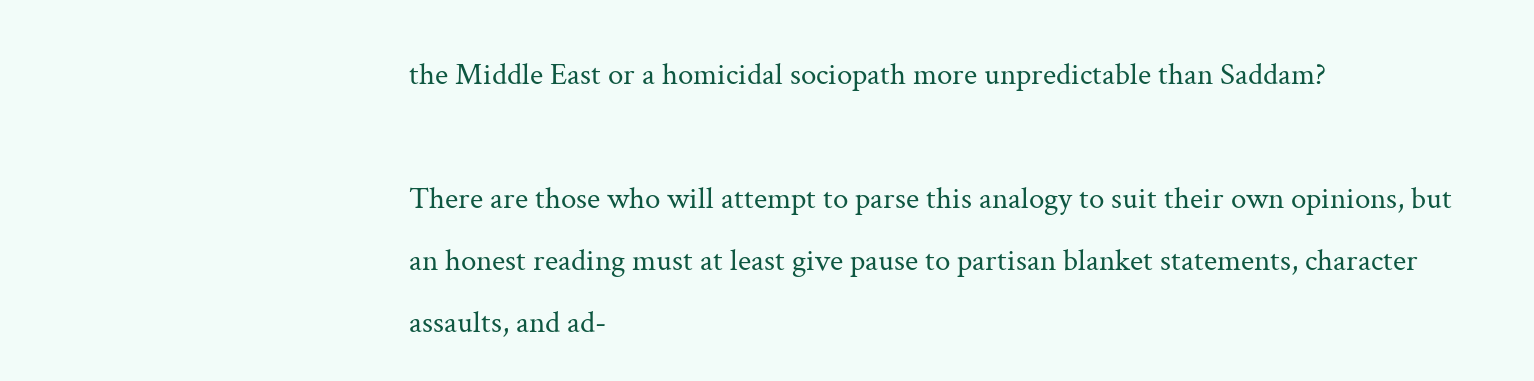the Middle East or a homicidal sociopath more unpredictable than Saddam?

There are those who will attempt to parse this analogy to suit their own opinions, but an honest reading must at least give pause to partisan blanket statements, character assaults, and ad-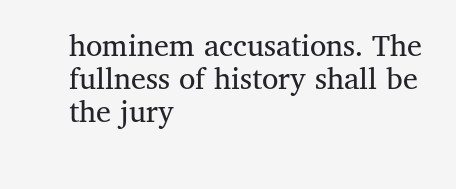hominem accusations. The fullness of history shall be the jury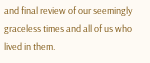and final review of our seemingly graceless times and all of us who lived in them.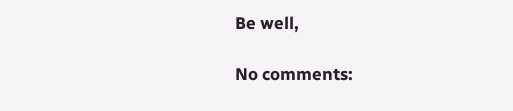Be well,

No comments: